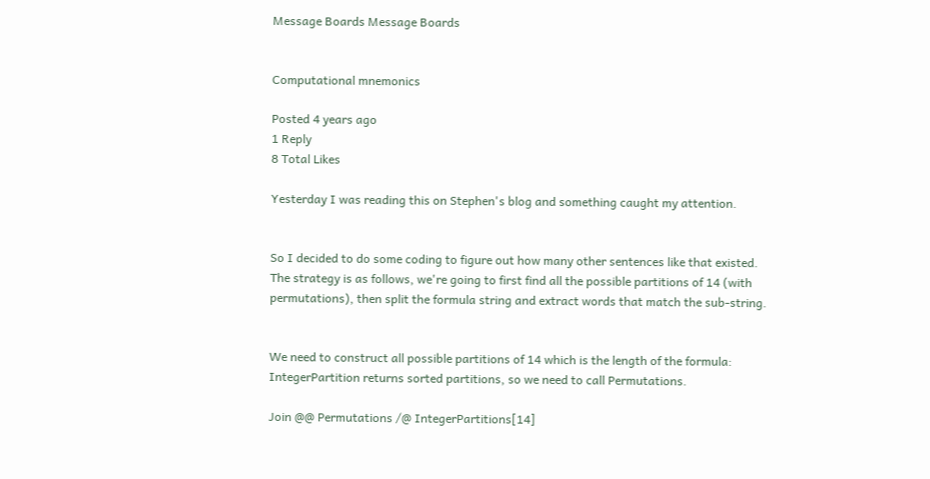Message Boards Message Boards


Computational mnemonics

Posted 4 years ago
1 Reply
8 Total Likes

Yesterday I was reading this on Stephen's blog and something caught my attention.


So I decided to do some coding to figure out how many other sentences like that existed. The strategy is as follows, we're going to first find all the possible partitions of 14 (with permutations), then split the formula string and extract words that match the sub-string.


We need to construct all possible partitions of 14 which is the length of the formula: IntegerPartition returns sorted partitions, so we need to call Permutations.

Join @@ Permutations /@ IntegerPartitions[14]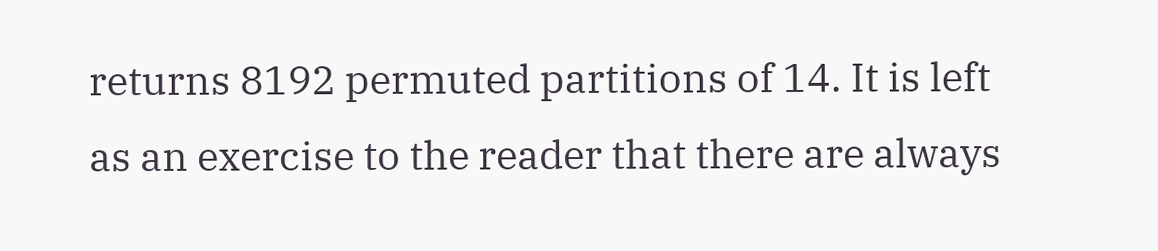returns 8192 permuted partitions of 14. It is left as an exercise to the reader that there are always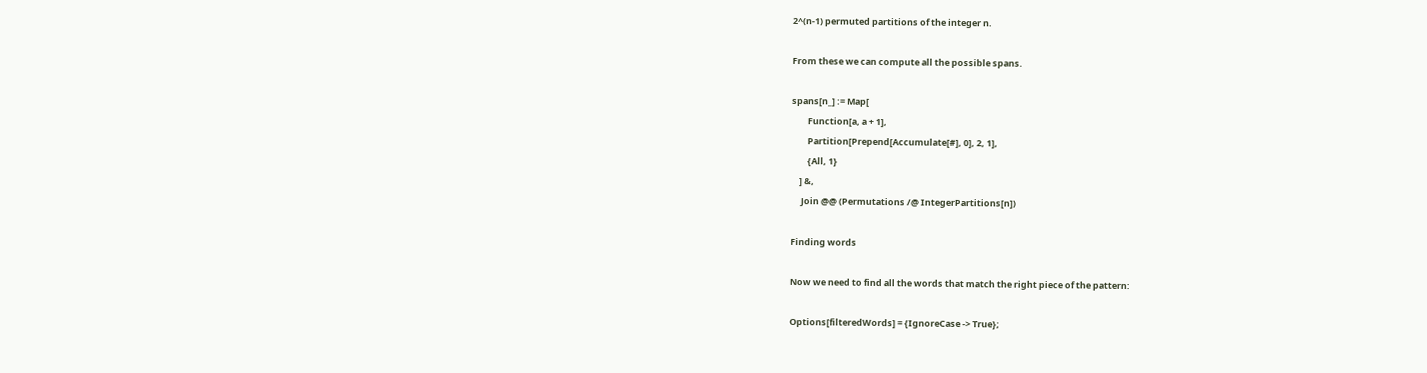2^(n-1) permuted partitions of the integer n.

From these we can compute all the possible spans.

spans[n_] := Map[
        Function[a, a + 1],
        Partition[Prepend[Accumulate[#], 0], 2, 1],
        {All, 1}
    ] &,
     Join @@ (Permutations /@ IntegerPartitions[n])

Finding words

Now we need to find all the words that match the right piece of the pattern:

Options[filteredWords] = {IgnoreCase -> True};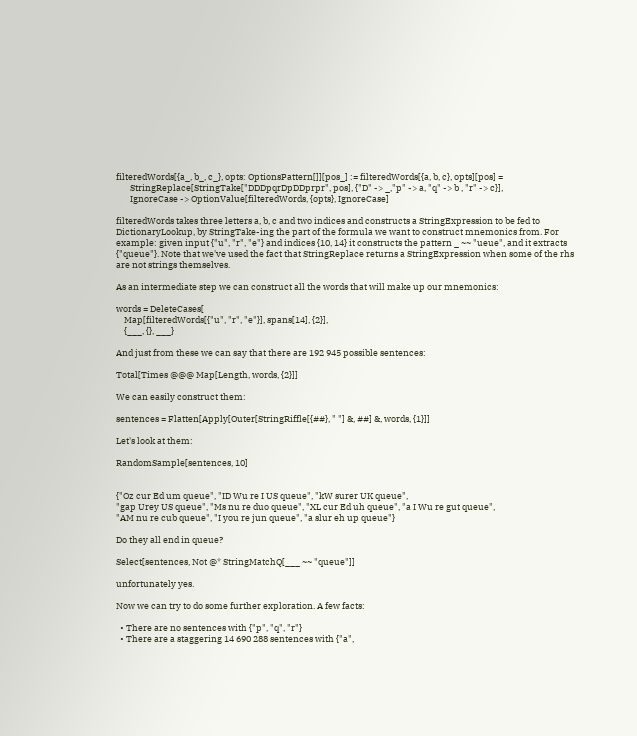filteredWords[{a_, b_, c_}, opts: OptionsPattern[]][pos_] := filteredWords[{a, b, c}, opts][pos] =
       StringReplace[StringTake["DDDpqrDpDDprpr", pos], {"D" -> _,"p" -> a, "q" -> b , "r" -> c}],
       IgnoreCase -> OptionValue[filteredWords, {opts}, IgnoreCase]

filteredWords takes three letters a, b, c and two indices and constructs a StringExpression to be fed to DictionaryLookup, by StringTake-ing the part of the formula we want to construct mnemonics from. For example: given input {"u", "r", "e"} and indices {10, 14} it constructs the pattern _ ~~ "ueue", and it extracts {"queue"}. Note that we've used the fact that StringReplace returns a StringExpression when some of the rhs are not strings themselves.

As an intermediate step we can construct all the words that will make up our mnemonics:

words = DeleteCases[
    Map[filteredWords[{"u", "r", "e"}], spans[14], {2}],
    {___, {}, ___}

And just from these we can say that there are 192 945 possible sentences:

Total[Times @@@ Map[Length, words, {2}]]

We can easily construct them:

sentences = Flatten[Apply[Outer[StringRiffle[{##}, " "] &, ##] &, words, {1}]]

Let's look at them:

RandomSample[sentences, 10]


{"Oz cur Ed um queue", "ID Wu re I US queue", "kW surer UK queue",
"gap Urey US queue", "Ms nu re duo queue", "XL cur Ed uh queue", "a I Wu re gut queue",
"AM nu re cub queue", "I you re jun queue", "a slur eh up queue"}

Do they all end in queue?

Select[sentences, Not @* StringMatchQ[___ ~~ "queue"]]

unfortunately yes.

Now we can try to do some further exploration. A few facts:

  • There are no sentences with {"p", "q", "r"}
  • There are a staggering 14 690 288 sentences with {"a",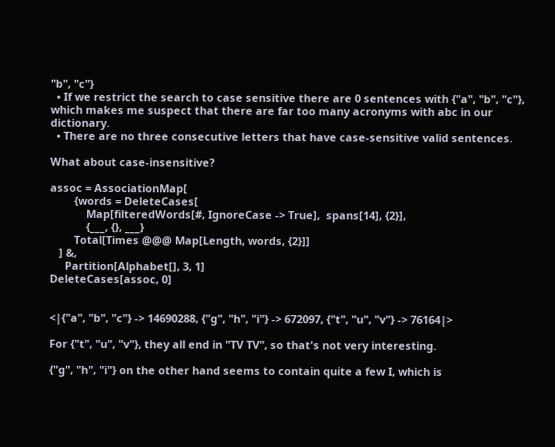"b", "c"}
  • If we restrict the search to case sensitive there are 0 sentences with {"a", "b", "c"}, which makes me suspect that there are far too many acronyms with abc in our dictionary.
  • There are no three consecutive letters that have case-sensitive valid sentences.

What about case-insensitive?

assoc = AssociationMap[
        {words = DeleteCases[
            Map[filteredWords[#, IgnoreCase -> True],  spans[14], {2}],
            {___, {}, ___}
        Total[Times @@@ Map[Length, words, {2}]]
   ] &,
     Partition[Alphabet[], 3, 1]
DeleteCases[assoc, 0]


<|{"a", "b", "c"} -> 14690288, {"g", "h", "i"} -> 672097, {"t", "u", "v"} -> 76164|>

For {"t", "u", "v"}, they all end in "TV TV", so that's not very interesting.

{"g", "h", "i"} on the other hand seems to contain quite a few I, which is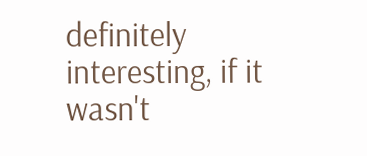definitely interesting, if it wasn't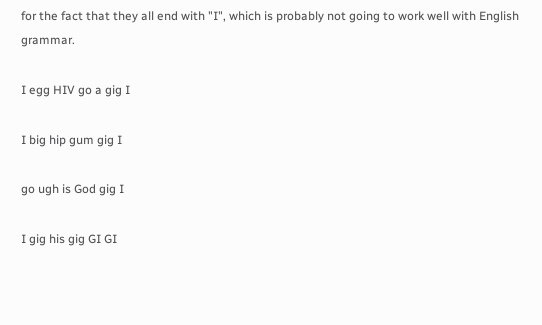for the fact that they all end with "I", which is probably not going to work well with English grammar.

I egg HIV go a gig I

I big hip gum gig I

go ugh is God gig I

I gig his gig GI GI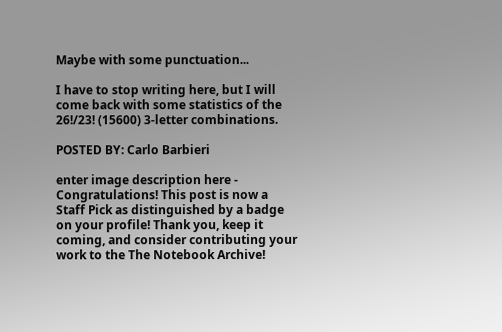Maybe with some punctuation...

I have to stop writing here, but I will come back with some statistics of the 26!/23! (15600) 3-letter combinations.

POSTED BY: Carlo Barbieri

enter image description here - Congratulations! This post is now a Staff Pick as distinguished by a badge on your profile! Thank you, keep it coming, and consider contributing your work to the The Notebook Archive!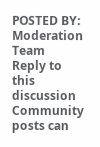POSTED BY: Moderation Team
Reply to this discussion
Community posts can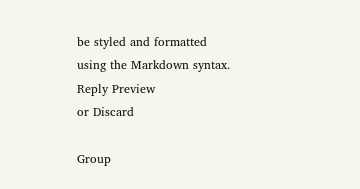be styled and formatted using the Markdown syntax.
Reply Preview
or Discard

Group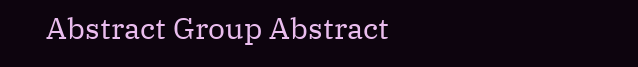Abstract Group Abstract